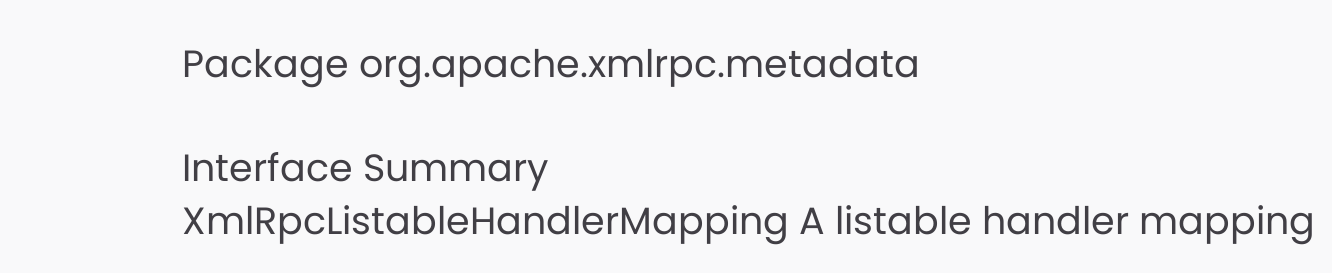Package org.apache.xmlrpc.metadata

Interface Summary
XmlRpcListableHandlerMapping A listable handler mapping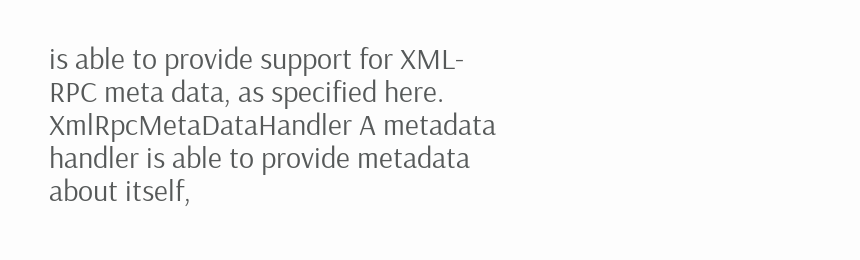is able to provide support for XML-RPC meta data, as specified here.
XmlRpcMetaDataHandler A metadata handler is able to provide metadata about itself,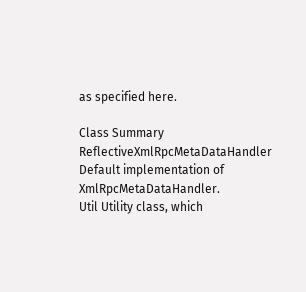as specified here.

Class Summary
ReflectiveXmlRpcMetaDataHandler Default implementation of XmlRpcMetaDataHandler.
Util Utility class, which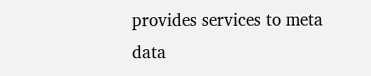provides services to meta data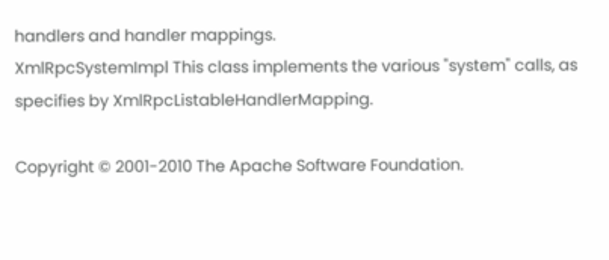handlers and handler mappings.
XmlRpcSystemImpl This class implements the various "system" calls, as specifies by XmlRpcListableHandlerMapping.

Copyright © 2001-2010 The Apache Software Foundation.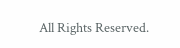All Rights Reserved.